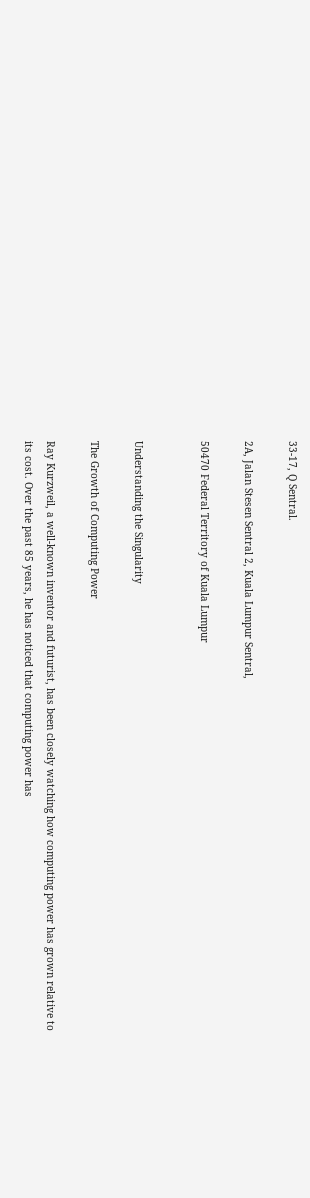33-17, Q Sentral.

2A, Jalan Stesen Sentral 2, Kuala Lumpur Sentral,

50470 Federal Territory of Kuala Lumpur


Understanding the Singularity

The Growth of Computing Power

Ray Kurzweil, a well-known inventor and futurist, has been closely watching how computing power has grown relative to its cost. Over the past 85 years, he has noticed that computing power has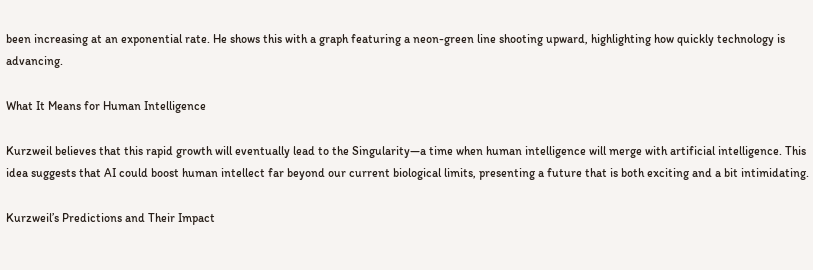been increasing at an exponential rate. He shows this with a graph featuring a neon-green line shooting upward, highlighting how quickly technology is advancing.

What It Means for Human Intelligence

Kurzweil believes that this rapid growth will eventually lead to the Singularity—a time when human intelligence will merge with artificial intelligence. This idea suggests that AI could boost human intellect far beyond our current biological limits, presenting a future that is both exciting and a bit intimidating.

Kurzweil’s Predictions and Their Impact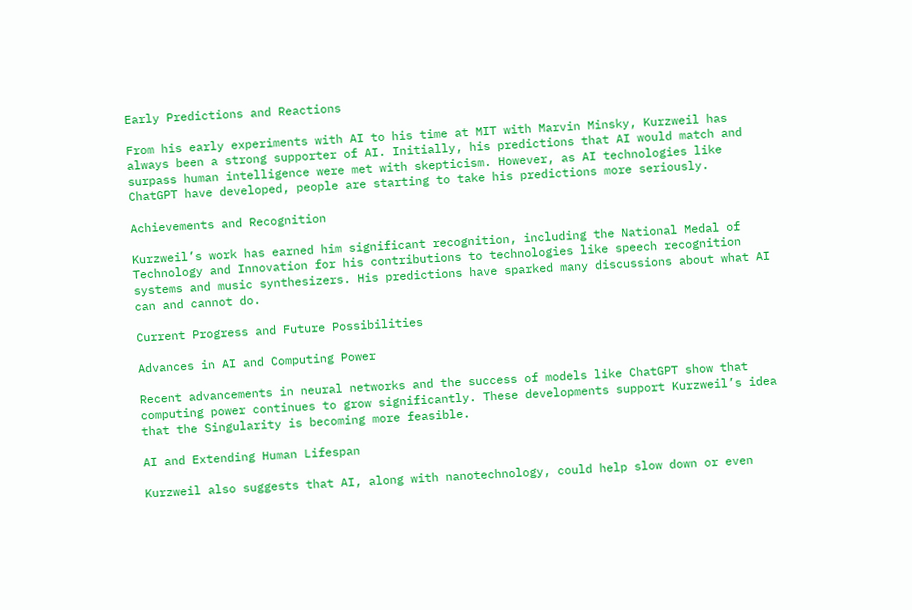Early Predictions and Reactions

From his early experiments with AI to his time at MIT with Marvin Minsky, Kurzweil has always been a strong supporter of AI. Initially, his predictions that AI would match and surpass human intelligence were met with skepticism. However, as AI technologies like ChatGPT have developed, people are starting to take his predictions more seriously.

Achievements and Recognition

Kurzweil’s work has earned him significant recognition, including the National Medal of Technology and Innovation for his contributions to technologies like speech recognition systems and music synthesizers. His predictions have sparked many discussions about what AI can and cannot do.

Current Progress and Future Possibilities

Advances in AI and Computing Power

Recent advancements in neural networks and the success of models like ChatGPT show that computing power continues to grow significantly. These developments support Kurzweil’s idea that the Singularity is becoming more feasible.

AI and Extending Human Lifespan

Kurzweil also suggests that AI, along with nanotechnology, could help slow down or even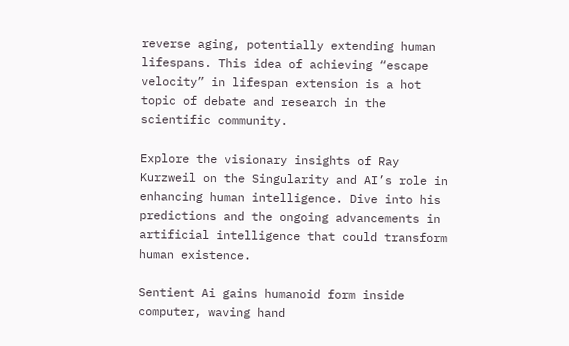reverse aging, potentially extending human lifespans. This idea of achieving “escape velocity” in lifespan extension is a hot topic of debate and research in the scientific community.

Explore the visionary insights of Ray Kurzweil on the Singularity and AI’s role in enhancing human intelligence. Dive into his predictions and the ongoing advancements in artificial intelligence that could transform human existence.

Sentient Ai gains humanoid form inside computer, waving hand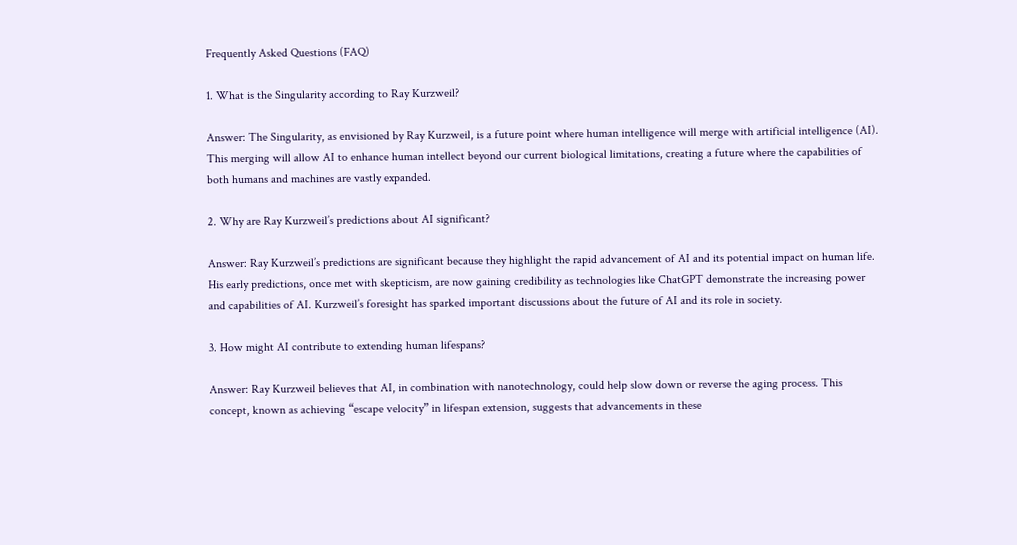Frequently Asked Questions (FAQ)

1. What is the Singularity according to Ray Kurzweil?

Answer: The Singularity, as envisioned by Ray Kurzweil, is a future point where human intelligence will merge with artificial intelligence (AI). This merging will allow AI to enhance human intellect beyond our current biological limitations, creating a future where the capabilities of both humans and machines are vastly expanded.

2. Why are Ray Kurzweil’s predictions about AI significant?

Answer: Ray Kurzweil’s predictions are significant because they highlight the rapid advancement of AI and its potential impact on human life. His early predictions, once met with skepticism, are now gaining credibility as technologies like ChatGPT demonstrate the increasing power and capabilities of AI. Kurzweil’s foresight has sparked important discussions about the future of AI and its role in society.

3. How might AI contribute to extending human lifespans?

Answer: Ray Kurzweil believes that AI, in combination with nanotechnology, could help slow down or reverse the aging process. This concept, known as achieving “escape velocity” in lifespan extension, suggests that advancements in these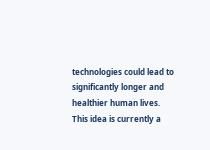technologies could lead to significantly longer and healthier human lives. This idea is currently a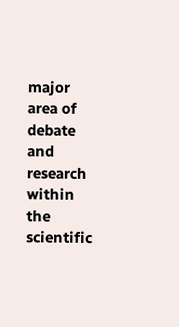major area of debate and research within the scientific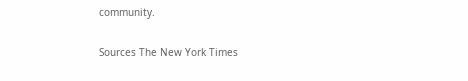community.

Sources The New York Times